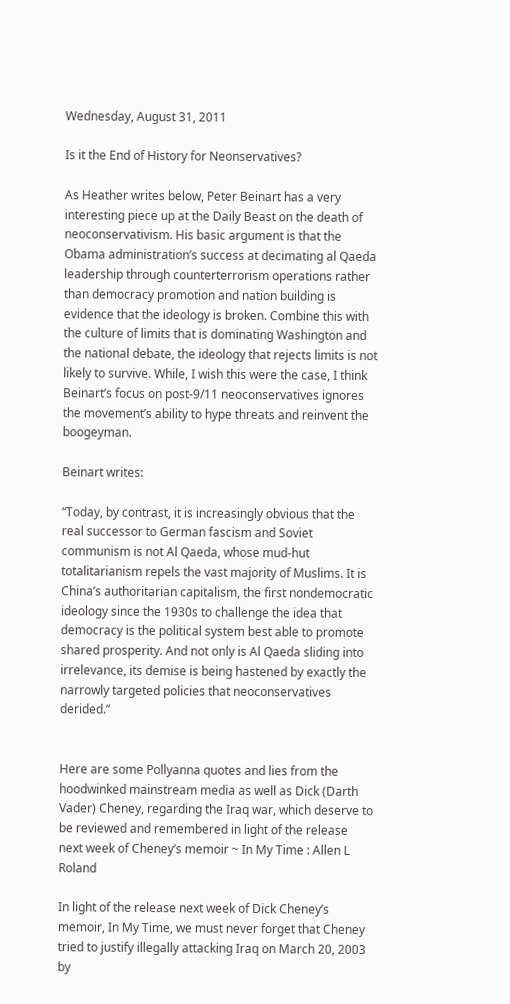Wednesday, August 31, 2011

Is it the End of History for Neonservatives?

As Heather writes below, Peter Beinart has a very interesting piece up at the Daily Beast on the death of neoconservativism. His basic argument is that the Obama administration’s success at decimating al Qaeda leadership through counterterrorism operations rather than democracy promotion and nation building is evidence that the ideology is broken. Combine this with the culture of limits that is dominating Washington and the national debate, the ideology that rejects limits is not likely to survive. While, I wish this were the case, I think Beinart’s focus on post-9/11 neoconservatives ignores the movement’s ability to hype threats and reinvent the boogeyman.

Beinart writes:

“Today, by contrast, it is increasingly obvious that the real successor to German fascism and Soviet communism is not Al Qaeda, whose mud-hut totalitarianism repels the vast majority of Muslims. It is China’s authoritarian capitalism, the first nondemocratic ideology since the 1930s to challenge the idea that democracy is the political system best able to promote shared prosperity. And not only is Al Qaeda sliding into irrelevance, its demise is being hastened by exactly the narrowly targeted policies that neoconservatives derided.”


Here are some Pollyanna quotes and lies from the hoodwinked mainstream media as well as Dick (Darth Vader) Cheney, regarding the Iraq war, which deserve to be reviewed and remembered in light of the release next week of Cheney’s memoir ~ In My Time : Allen L Roland

In light of the release next week of Dick Cheney’s memoir, In My Time, we must never forget that Cheney tried to justify illegally attacking Iraq on March 20, 2003 by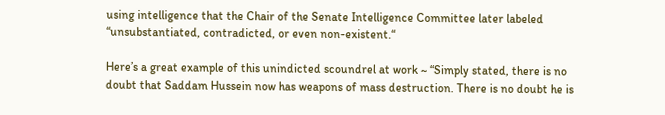using intelligence that the Chair of the Senate Intelligence Committee later labeled “unsubstantiated, contradicted, or even non-existent.“

Here’s a great example of this unindicted scoundrel at work ~ “Simply stated, there is no doubt that Saddam Hussein now has weapons of mass destruction. There is no doubt he is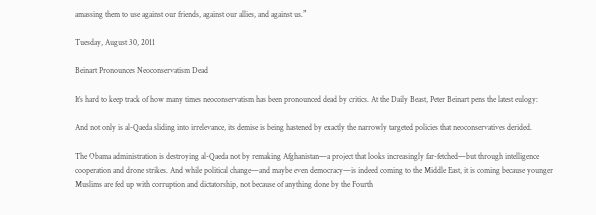amassing them to use against our friends, against our allies, and against us.”

Tuesday, August 30, 2011

Beinart Pronounces Neoconservatism Dead

It’s hard to keep track of how many times neoconservatism has been pronounced dead by critics. At the Daily Beast, Peter Beinart pens the latest eulogy:

And not only is al-Qaeda sliding into irrelevance, its demise is being hastened by exactly the narrowly targeted policies that neoconservatives derided.

The Obama administration is destroying al-Qaeda not by remaking Afghanistan—a project that looks increasingly far-fetched—but through intelligence cooperation and drone strikes. And while political change—and maybe even democracy—is indeed coming to the Middle East, it is coming because younger Muslims are fed up with corruption and dictatorship, not because of anything done by the Fourth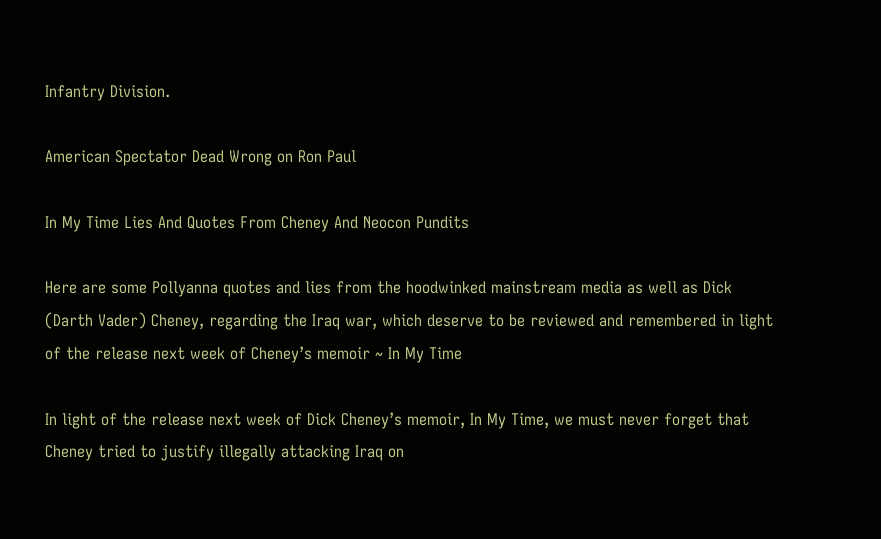Infantry Division.

American Spectator Dead Wrong on Ron Paul

In My Time Lies And Quotes From Cheney And Neocon Pundits

Here are some Pollyanna quotes and lies from the hoodwinked mainstream media as well as Dick (Darth Vader) Cheney, regarding the Iraq war, which deserve to be reviewed and remembered in light of the release next week of Cheney’s memoir ~ In My Time

In light of the release next week of Dick Cheney’s memoir, In My Time, we must never forget that Cheney tried to justify illegally attacking Iraq on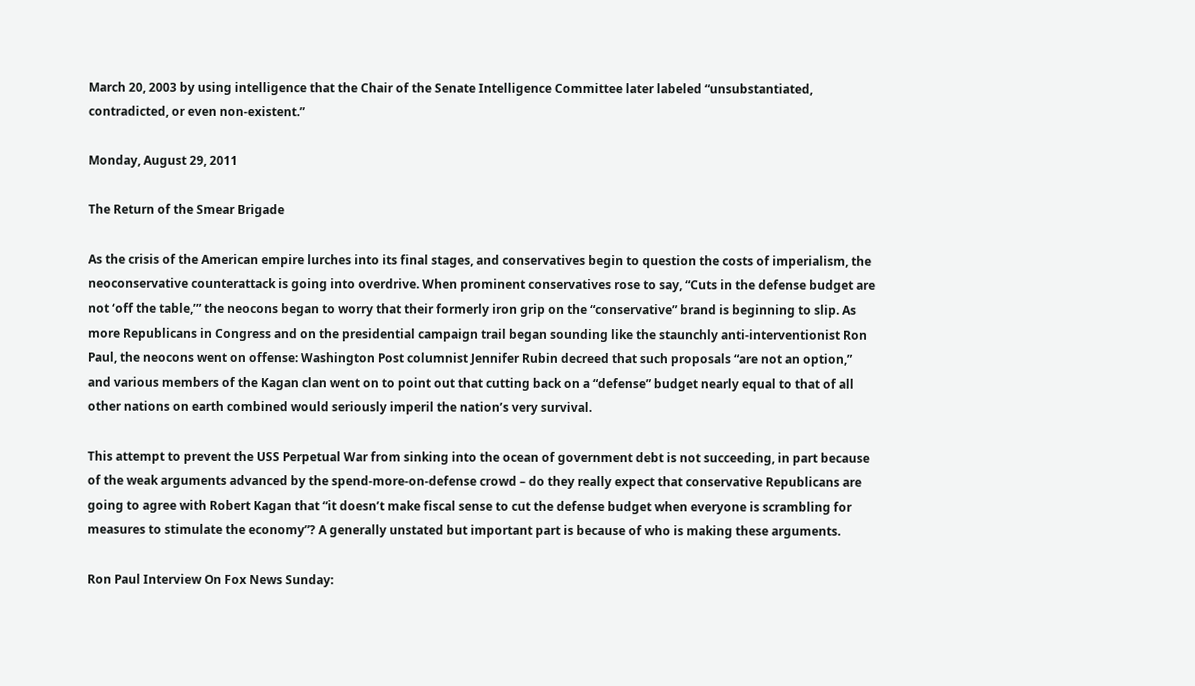March 20, 2003 by using intelligence that the Chair of the Senate Intelligence Committee later labeled “unsubstantiated, contradicted, or even non-existent.”

Monday, August 29, 2011

The Return of the Smear Brigade

As the crisis of the American empire lurches into its final stages, and conservatives begin to question the costs of imperialism, the neoconservative counterattack is going into overdrive. When prominent conservatives rose to say, “Cuts in the defense budget are not ‘off the table,’” the neocons began to worry that their formerly iron grip on the “conservative” brand is beginning to slip. As more Republicans in Congress and on the presidential campaign trail began sounding like the staunchly anti-interventionist Ron Paul, the neocons went on offense: Washington Post columnist Jennifer Rubin decreed that such proposals “are not an option,” and various members of the Kagan clan went on to point out that cutting back on a “defense” budget nearly equal to that of all other nations on earth combined would seriously imperil the nation’s very survival.

This attempt to prevent the USS Perpetual War from sinking into the ocean of government debt is not succeeding, in part because of the weak arguments advanced by the spend-more-on-defense crowd – do they really expect that conservative Republicans are going to agree with Robert Kagan that “it doesn’t make fiscal sense to cut the defense budget when everyone is scrambling for measures to stimulate the economy”? A generally unstated but important part is because of who is making these arguments.

Ron Paul Interview On Fox News Sunday: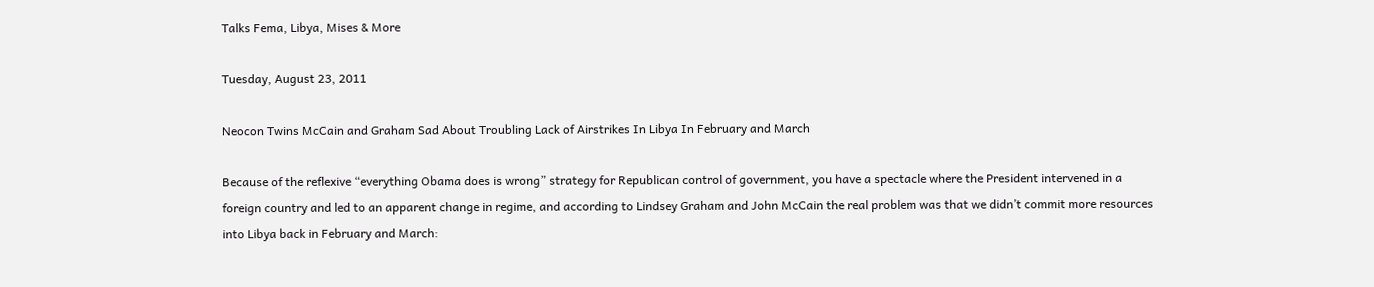Talks Fema, Libya, Mises & More

Tuesday, August 23, 2011

Neocon Twins McCain and Graham Sad About Troubling Lack of Airstrikes In Libya In February and March

Because of the reflexive “everything Obama does is wrong” strategy for Republican control of government, you have a spectacle where the President intervened in a foreign country and led to an apparent change in regime, and according to Lindsey Graham and John McCain the real problem was that we didn’t commit more resources into Libya back in February and March: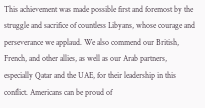This achievement was made possible first and foremost by the struggle and sacrifice of countless Libyans, whose courage and perseverance we applaud. We also commend our British, French, and other allies, as well as our Arab partners, especially Qatar and the UAE, for their leadership in this conflict. Americans can be proud of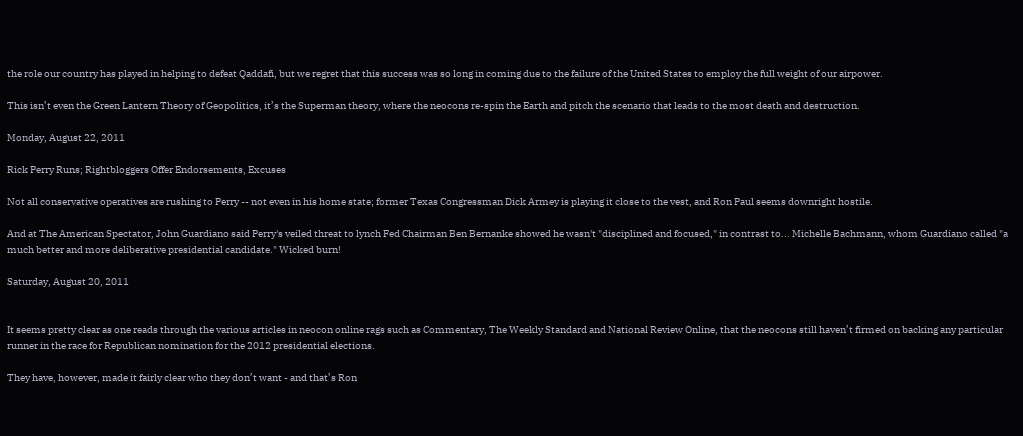the role our country has played in helping to defeat Qaddafi, but we regret that this success was so long in coming due to the failure of the United States to employ the full weight of our airpower.

This isn’t even the Green Lantern Theory of Geopolitics, it’s the Superman theory, where the neocons re-spin the Earth and pitch the scenario that leads to the most death and destruction.

Monday, August 22, 2011

Rick Perry Runs; Rightbloggers Offer Endorsements, Excuses

Not all conservative operatives are rushing to Perry -- not even in his home state; former Texas Congressman Dick Armey is playing it close to the vest, and Ron Paul seems downright hostile.

And at The American Spectator, John Guardiano said Perry's veiled threat to lynch Fed Chairman Ben Bernanke showed he wasn't "disciplined and focused," in contrast to... Michelle Bachmann, whom Guardiano called "a much better and more deliberative presidential candidate." Wicked burn!

Saturday, August 20, 2011


It seems pretty clear as one reads through the various articles in neocon online rags such as Commentary, The Weekly Standard and National Review Online, that the neocons still haven’t firmed on backing any particular runner in the race for Republican nomination for the 2012 presidential elections.

They have, however, made it fairly clear who they don’t want - and that’s Ron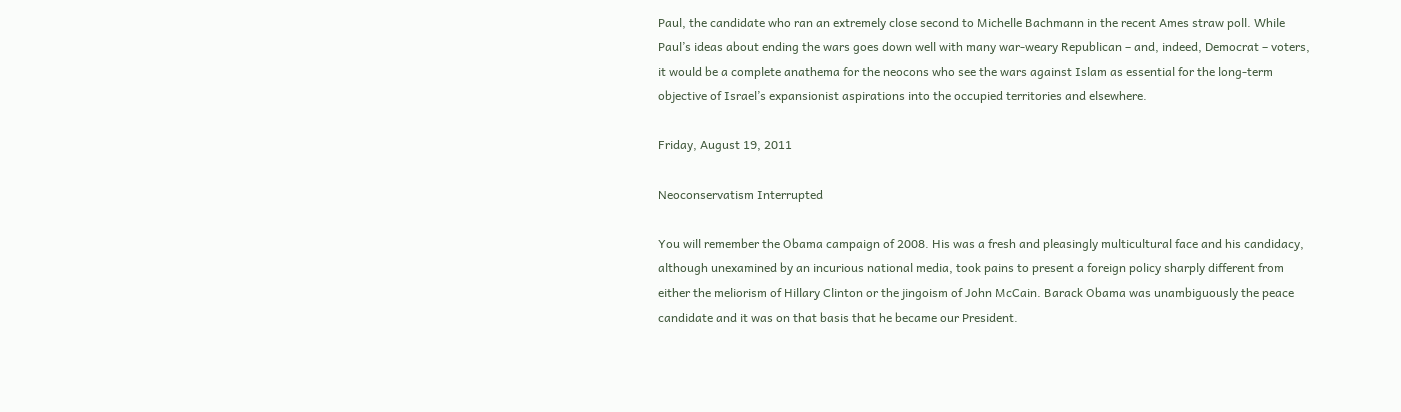Paul, the candidate who ran an extremely close second to Michelle Bachmann in the recent Ames straw poll. While Paul’s ideas about ending the wars goes down well with many war-weary Republican – and, indeed, Democrat – voters, it would be a complete anathema for the neocons who see the wars against Islam as essential for the long-term objective of Israel’s expansionist aspirations into the occupied territories and elsewhere.

Friday, August 19, 2011

Neoconservatism Interrupted

You will remember the Obama campaign of 2008. His was a fresh and pleasingly multicultural face and his candidacy, although unexamined by an incurious national media, took pains to present a foreign policy sharply different from either the meliorism of Hillary Clinton or the jingoism of John McCain. Barack Obama was unambiguously the peace candidate and it was on that basis that he became our President.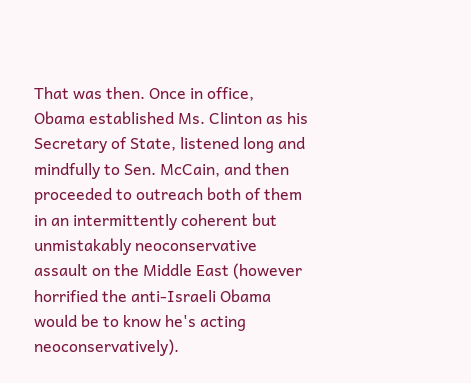That was then. Once in office, Obama established Ms. Clinton as his Secretary of State, listened long and mindfully to Sen. McCain, and then proceeded to outreach both of them in an intermittently coherent but unmistakably neoconservative assault on the Middle East (however horrified the anti-Israeli Obama would be to know he's acting neoconservatively).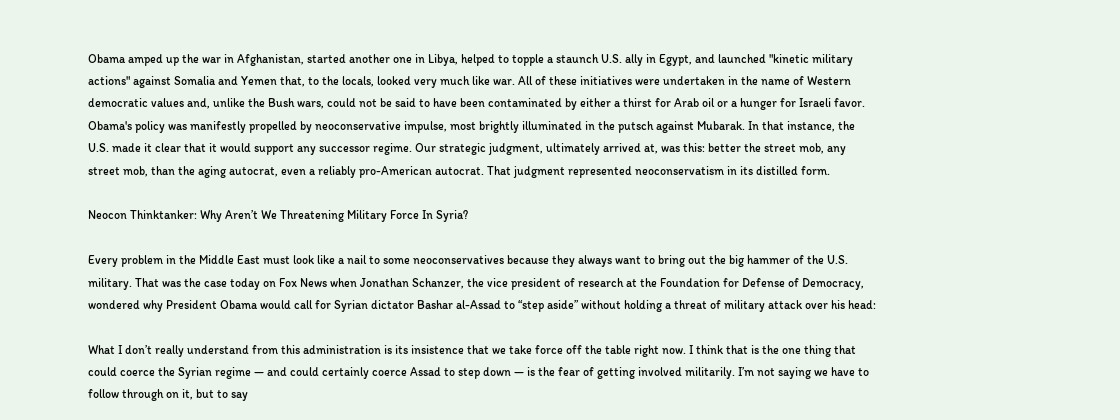Obama amped up the war in Afghanistan, started another one in Libya, helped to topple a staunch U.S. ally in Egypt, and launched "kinetic military actions" against Somalia and Yemen that, to the locals, looked very much like war. All of these initiatives were undertaken in the name of Western democratic values and, unlike the Bush wars, could not be said to have been contaminated by either a thirst for Arab oil or a hunger for Israeli favor. Obama's policy was manifestly propelled by neoconservative impulse, most brightly illuminated in the putsch against Mubarak. In that instance, the U.S. made it clear that it would support any successor regime. Our strategic judgment, ultimately arrived at, was this: better the street mob, any street mob, than the aging autocrat, even a reliably pro-American autocrat. That judgment represented neoconservatism in its distilled form.

Neocon Thinktanker: Why Aren’t We Threatening Military Force In Syria?

Every problem in the Middle East must look like a nail to some neoconservatives because they always want to bring out the big hammer of the U.S. military. That was the case today on Fox News when Jonathan Schanzer, the vice president of research at the Foundation for Defense of Democracy, wondered why President Obama would call for Syrian dictator Bashar al-Assad to “step aside” without holding a threat of military attack over his head:

What I don’t really understand from this administration is its insistence that we take force off the table right now. I think that is the one thing that could coerce the Syrian regime — and could certainly coerce Assad to step down — is the fear of getting involved militarily. I’m not saying we have to follow through on it, but to say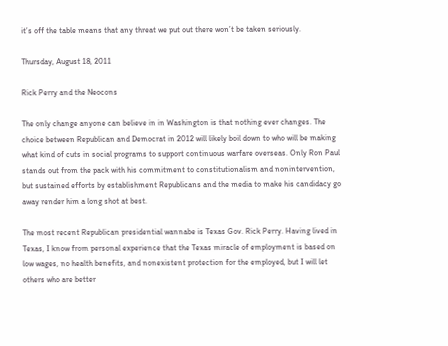it’s off the table means that any threat we put out there won’t be taken seriously.

Thursday, August 18, 2011

Rick Perry and the Neocons

The only change anyone can believe in in Washington is that nothing ever changes. The choice between Republican and Democrat in 2012 will likely boil down to who will be making what kind of cuts in social programs to support continuous warfare overseas. Only Ron Paul stands out from the pack with his commitment to constitutionalism and nonintervention, but sustained efforts by establishment Republicans and the media to make his candidacy go away render him a long shot at best.

The most recent Republican presidential wannabe is Texas Gov. Rick Perry. Having lived in Texas, I know from personal experience that the Texas miracle of employment is based on low wages, no health benefits, and nonexistent protection for the employed, but I will let others who are better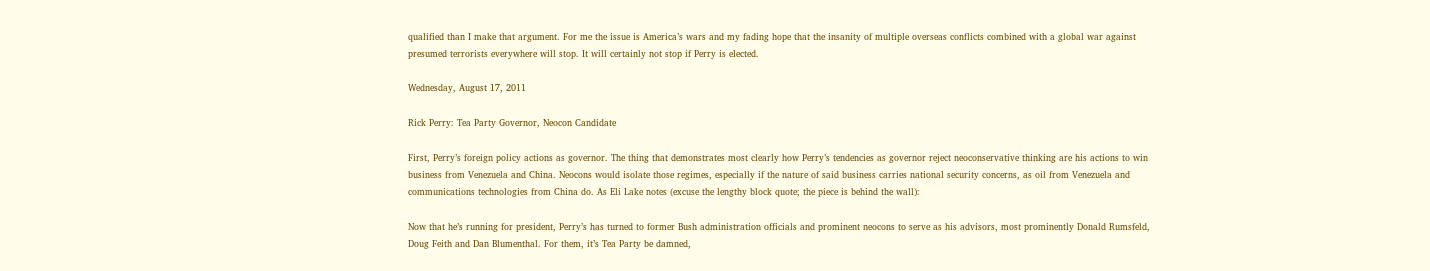qualified than I make that argument. For me the issue is America’s wars and my fading hope that the insanity of multiple overseas conflicts combined with a global war against presumed terrorists everywhere will stop. It will certainly not stop if Perry is elected.

Wednesday, August 17, 2011

Rick Perry: Tea Party Governor, Neocon Candidate

First, Perry’s foreign policy actions as governor. The thing that demonstrates most clearly how Perry’s tendencies as governor reject neoconservative thinking are his actions to win business from Venezuela and China. Neocons would isolate those regimes, especially if the nature of said business carries national security concerns, as oil from Venezuela and communications technologies from China do. As Eli Lake notes (excuse the lengthy block quote; the piece is behind the wall):

Now that he’s running for president, Perry’s has turned to former Bush administration officials and prominent neocons to serve as his advisors, most prominently Donald Rumsfeld, Doug Feith and Dan Blumenthal. For them, it’s Tea Party be damned,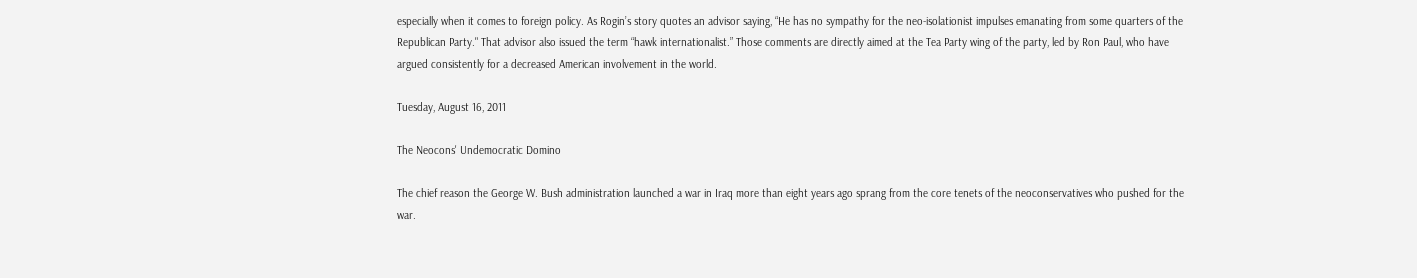especially when it comes to foreign policy. As Rogin’s story quotes an advisor saying, “He has no sympathy for the neo-isolationist impulses emanating from some quarters of the Republican Party." That advisor also issued the term “hawk internationalist.” Those comments are directly aimed at the Tea Party wing of the party, led by Ron Paul, who have argued consistently for a decreased American involvement in the world.

Tuesday, August 16, 2011

The Neocons' Undemocratic Domino

The chief reason the George W. Bush administration launched a war in Iraq more than eight years ago sprang from the core tenets of the neoconservatives who pushed for the war.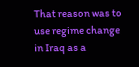That reason was to use regime change in Iraq as a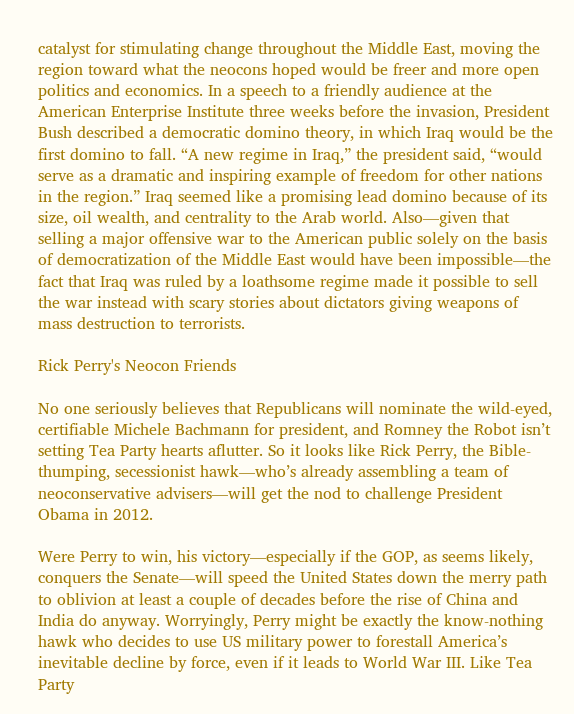catalyst for stimulating change throughout the Middle East, moving the region toward what the neocons hoped would be freer and more open politics and economics. In a speech to a friendly audience at the American Enterprise Institute three weeks before the invasion, President Bush described a democratic domino theory, in which Iraq would be the first domino to fall. “A new regime in Iraq,” the president said, “would serve as a dramatic and inspiring example of freedom for other nations in the region.” Iraq seemed like a promising lead domino because of its size, oil wealth, and centrality to the Arab world. Also—given that selling a major offensive war to the American public solely on the basis of democratization of the Middle East would have been impossible—the fact that Iraq was ruled by a loathsome regime made it possible to sell the war instead with scary stories about dictators giving weapons of mass destruction to terrorists.

Rick Perry's Neocon Friends

No one seriously believes that Republicans will nominate the wild-eyed, certifiable Michele Bachmann for president, and Romney the Robot isn’t setting Tea Party hearts aflutter. So it looks like Rick Perry, the Bible-thumping, secessionist hawk—who’s already assembling a team of neoconservative advisers—will get the nod to challenge President Obama in 2012.

Were Perry to win, his victory—especially if the GOP, as seems likely, conquers the Senate—will speed the United States down the merry path to oblivion at least a couple of decades before the rise of China and India do anyway. Worryingly, Perry might be exactly the know-nothing hawk who decides to use US military power to forestall America’s inevitable decline by force, even if it leads to World War III. Like Tea Party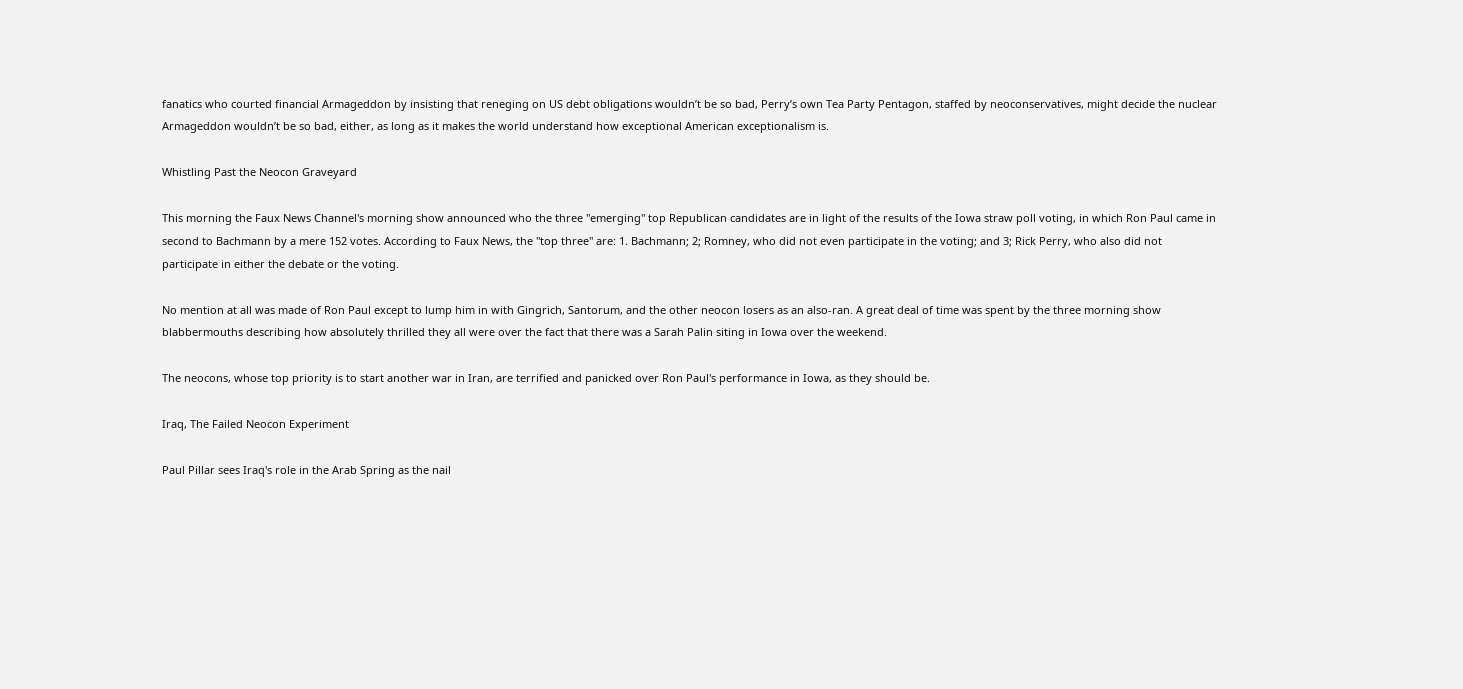fanatics who courted financial Armageddon by insisting that reneging on US debt obligations wouldn’t be so bad, Perry’s own Tea Party Pentagon, staffed by neoconservatives, might decide the nuclear Armageddon wouldn’t be so bad, either, as long as it makes the world understand how exceptional American exceptionalism is.

Whistling Past the Neocon Graveyard

This morning the Faux News Channel's morning show announced who the three "emerging" top Republican candidates are in light of the results of the Iowa straw poll voting, in which Ron Paul came in second to Bachmann by a mere 152 votes. According to Faux News, the "top three" are: 1. Bachmann; 2; Romney, who did not even participate in the voting; and 3; Rick Perry, who also did not participate in either the debate or the voting.

No mention at all was made of Ron Paul except to lump him in with Gingrich, Santorum, and the other neocon losers as an also-ran. A great deal of time was spent by the three morning show blabbermouths describing how absolutely thrilled they all were over the fact that there was a Sarah Palin siting in Iowa over the weekend.

The neocons, whose top priority is to start another war in Iran, are terrified and panicked over Ron Paul's performance in Iowa, as they should be.

Iraq, The Failed Neocon Experiment

Paul Pillar sees Iraq's role in the Arab Spring as the nail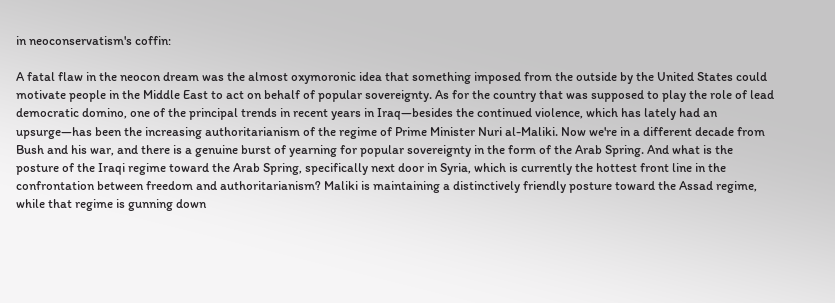in neoconservatism's coffin:

A fatal flaw in the neocon dream was the almost oxymoronic idea that something imposed from the outside by the United States could motivate people in the Middle East to act on behalf of popular sovereignty. As for the country that was supposed to play the role of lead democratic domino, one of the principal trends in recent years in Iraq—besides the continued violence, which has lately had an upsurge—has been the increasing authoritarianism of the regime of Prime Minister Nuri al-Maliki. Now we're in a different decade from Bush and his war, and there is a genuine burst of yearning for popular sovereignty in the form of the Arab Spring. And what is the posture of the Iraqi regime toward the Arab Spring, specifically next door in Syria, which is currently the hottest front line in the confrontation between freedom and authoritarianism? Maliki is maintaining a distinctively friendly posture toward the Assad regime, while that regime is gunning down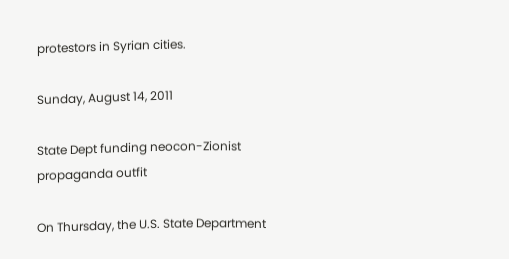protestors in Syrian cities.

Sunday, August 14, 2011

State Dept funding neocon-Zionist propaganda outfit

On Thursday, the U.S. State Department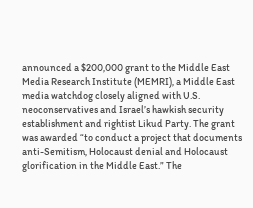announced a $200,000 grant to the Middle East Media Research Institute (MEMRI), a Middle East media watchdog closely aligned with U.S. neoconservatives and Israel’s hawkish security establishment and rightist Likud Party. The grant was awarded “to conduct a project that documents anti-Semitism, Holocaust denial and Holocaust glorification in the Middle East.” The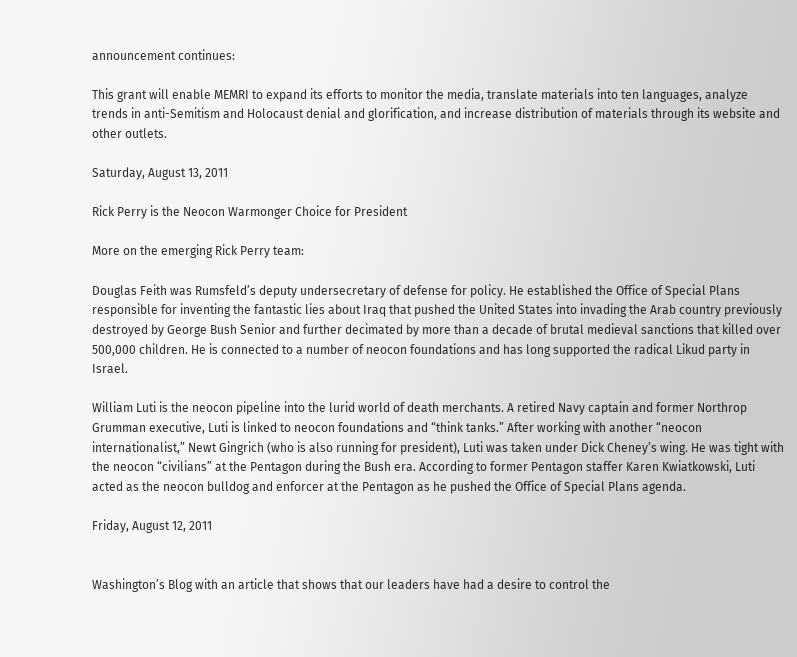announcement continues:

This grant will enable MEMRI to expand its efforts to monitor the media, translate materials into ten languages, analyze trends in anti-Semitism and Holocaust denial and glorification, and increase distribution of materials through its website and other outlets.

Saturday, August 13, 2011

Rick Perry is the Neocon Warmonger Choice for President

More on the emerging Rick Perry team:

Douglas Feith was Rumsfeld’s deputy undersecretary of defense for policy. He established the Office of Special Plans responsible for inventing the fantastic lies about Iraq that pushed the United States into invading the Arab country previously destroyed by George Bush Senior and further decimated by more than a decade of brutal medieval sanctions that killed over 500,000 children. He is connected to a number of neocon foundations and has long supported the radical Likud party in Israel.

William Luti is the neocon pipeline into the lurid world of death merchants. A retired Navy captain and former Northrop Grumman executive, Luti is linked to neocon foundations and “think tanks.” After working with another “neocon internationalist,” Newt Gingrich (who is also running for president), Luti was taken under Dick Cheney’s wing. He was tight with the neocon “civilians” at the Pentagon during the Bush era. According to former Pentagon staffer Karen Kwiatkowski, Luti acted as the neocon bulldog and enforcer at the Pentagon as he pushed the Office of Special Plans agenda.

Friday, August 12, 2011


Washington’s Blog with an article that shows that our leaders have had a desire to control the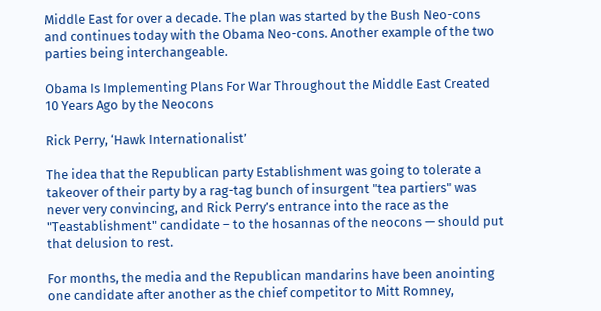Middle East for over a decade. The plan was started by the Bush Neo-cons and continues today with the Obama Neo-cons. Another example of the two parties being interchangeable.

Obama Is Implementing Plans For War Throughout the Middle East Created 10 Years Ago by the Neocons

Rick Perry, ‘Hawk Internationalist’

The idea that the Republican party Establishment was going to tolerate a takeover of their party by a rag-tag bunch of insurgent "tea partiers" was never very convincing, and Rick Perry’s entrance into the race as the "Teastablishment" candidate – to the hosannas of the neocons — should put that delusion to rest.

For months, the media and the Republican mandarins have been anointing one candidate after another as the chief competitor to Mitt Romney,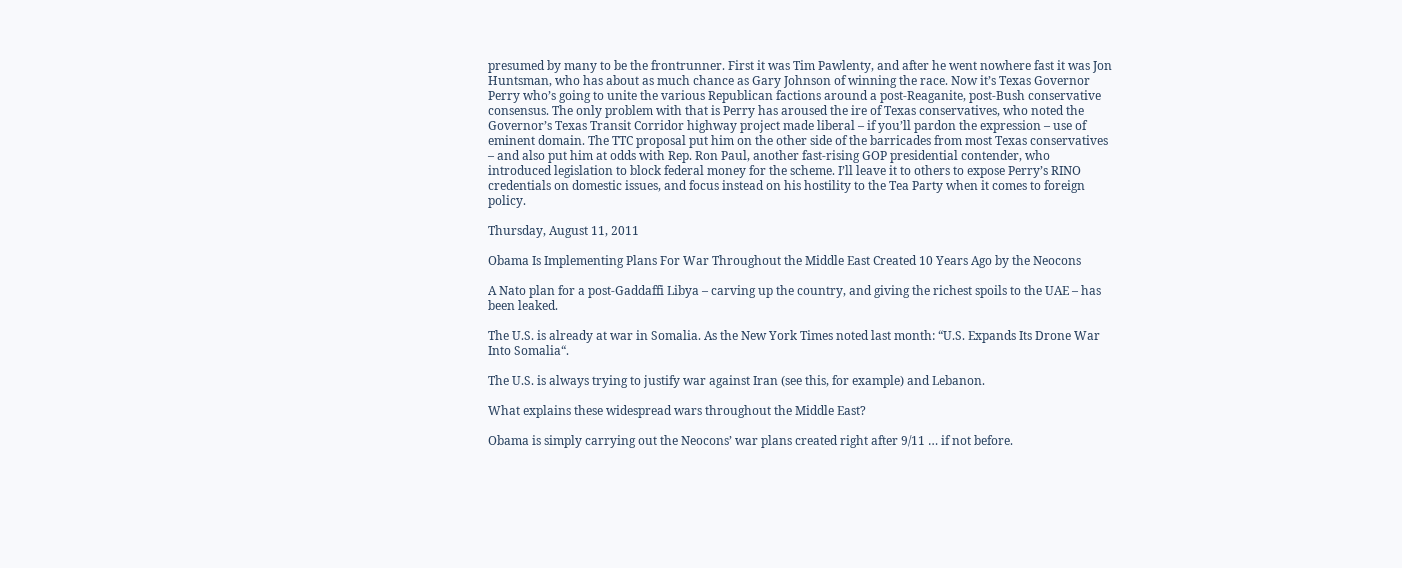presumed by many to be the frontrunner. First it was Tim Pawlenty, and after he went nowhere fast it was Jon Huntsman, who has about as much chance as Gary Johnson of winning the race. Now it’s Texas Governor Perry who’s going to unite the various Republican factions around a post-Reaganite, post-Bush conservative consensus. The only problem with that is Perry has aroused the ire of Texas conservatives, who noted the Governor’s Texas Transit Corridor highway project made liberal – if you’ll pardon the expression – use of eminent domain. The TTC proposal put him on the other side of the barricades from most Texas conservatives – and also put him at odds with Rep. Ron Paul, another fast-rising GOP presidential contender, who introduced legislation to block federal money for the scheme. I’ll leave it to others to expose Perry’s RINO credentials on domestic issues, and focus instead on his hostility to the Tea Party when it comes to foreign policy.

Thursday, August 11, 2011

Obama Is Implementing Plans For War Throughout the Middle East Created 10 Years Ago by the Neocons

A Nato plan for a post-Gaddaffi Libya – carving up the country, and giving the richest spoils to the UAE – has been leaked.

The U.S. is already at war in Somalia. As the New York Times noted last month: “U.S. Expands Its Drone War Into Somalia“.

The U.S. is always trying to justify war against Iran (see this, for example) and Lebanon.

What explains these widespread wars throughout the Middle East?

Obama is simply carrying out the Neocons’ war plans created right after 9/11 … if not before.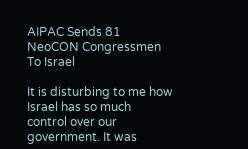AIPAC Sends 81 NeoCON Congressmen To Israel

It is disturbing to me how Israel has so much control over our government. It was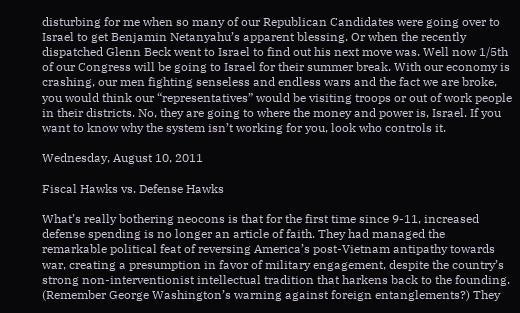disturbing for me when so many of our Republican Candidates were going over to Israel to get Benjamin Netanyahu’s apparent blessing. Or when the recently dispatched Glenn Beck went to Israel to find out his next move was. Well now 1/5th of our Congress will be going to Israel for their summer break. With our economy is crashing, our men fighting senseless and endless wars and the fact we are broke, you would think our “representatives” would be visiting troops or out of work people in their districts. No, they are going to where the money and power is, Israel. If you want to know why the system isn’t working for you, look who controls it.

Wednesday, August 10, 2011

Fiscal Hawks vs. Defense Hawks

What’s really bothering neocons is that for the first time since 9-11, increased defense spending is no longer an article of faith. They had managed the remarkable political feat of reversing America’s post-Vietnam antipathy towards war, creating a presumption in favor of military engagement, despite the country’s strong non-interventionist intellectual tradition that harkens back to the founding. (Remember George Washington’s warning against foreign entanglements?) They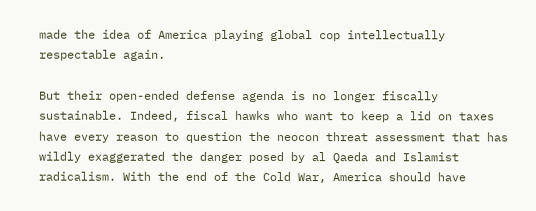made the idea of America playing global cop intellectually respectable again.

But their open-ended defense agenda is no longer fiscally sustainable. Indeed, fiscal hawks who want to keep a lid on taxes have every reason to question the neocon threat assessment that has wildly exaggerated the danger posed by al Qaeda and Islamist radicalism. With the end of the Cold War, America should have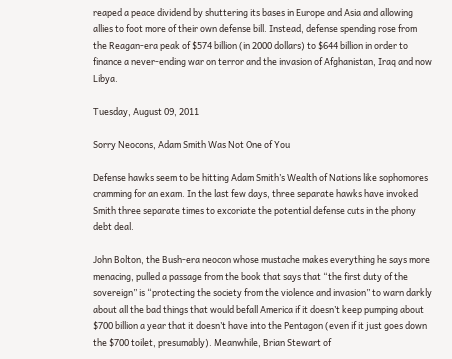reaped a peace dividend by shuttering its bases in Europe and Asia and allowing allies to foot more of their own defense bill. Instead, defense spending rose from the Reagan-era peak of $574 billion (in 2000 dollars) to $644 billion in order to finance a never-ending war on terror and the invasion of Afghanistan, Iraq and now Libya.

Tuesday, August 09, 2011

Sorry Neocons, Adam Smith Was Not One of You

Defense hawks seem to be hitting Adam Smith’s Wealth of Nations like sophomores cramming for an exam. In the last few days, three separate hawks have invoked Smith three separate times to excoriate the potential defense cuts in the phony debt deal.

John Bolton, the Bush-era neocon whose mustache makes everything he says more menacing, pulled a passage from the book that says that “the first duty of the sovereign” is “protecting the society from the violence and invasion” to warn darkly about all the bad things that would befall America if it doesn’t keep pumping about $700 billion a year that it doesn’t have into the Pentagon (even if it just goes down the $700 toilet, presumably). Meanwhile, Brian Stewart of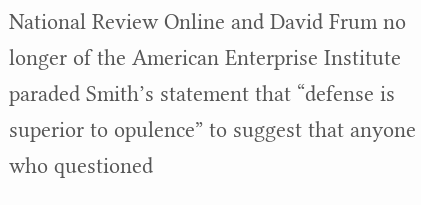National Review Online and David Frum no longer of the American Enterprise Institute paraded Smith’s statement that “defense is superior to opulence” to suggest that anyone who questioned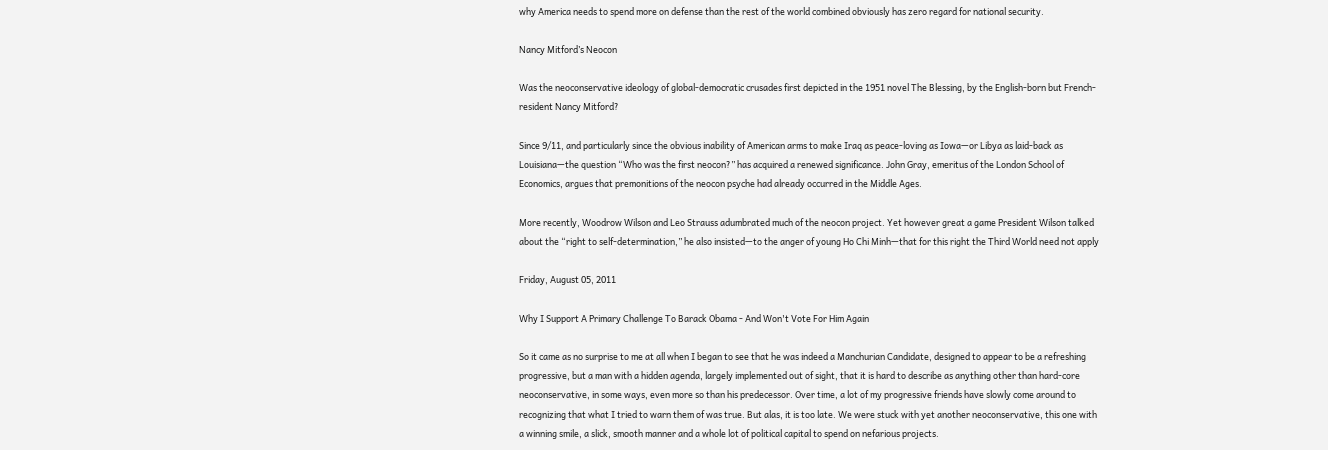why America needs to spend more on defense than the rest of the world combined obviously has zero regard for national security.

Nancy Mitford’s Neocon

Was the neoconservative ideology of global-democratic crusades first depicted in the 1951 novel The Blessing, by the English-born but French-resident Nancy Mitford?

Since 9/11, and particularly since the obvious inability of American arms to make Iraq as peace-loving as Iowa—or Libya as laid-back as Louisiana—the question “Who was the first neocon?” has acquired a renewed significance. John Gray, emeritus of the London School of Economics, argues that premonitions of the neocon psyche had already occurred in the Middle Ages.

More recently, Woodrow Wilson and Leo Strauss adumbrated much of the neocon project. Yet however great a game President Wilson talked about the “right to self-determination,” he also insisted—to the anger of young Ho Chi Minh—that for this right the Third World need not apply

Friday, August 05, 2011

Why I Support A Primary Challenge To Barack Obama - And Won't Vote For Him Again

So it came as no surprise to me at all when I began to see that he was indeed a Manchurian Candidate, designed to appear to be a refreshing progressive, but a man with a hidden agenda, largely implemented out of sight, that it is hard to describe as anything other than hard-core neoconservative, in some ways, even more so than his predecessor. Over time, a lot of my progressive friends have slowly come around to recognizing that what I tried to warn them of was true. But alas, it is too late. We were stuck with yet another neoconservative, this one with a winning smile, a slick, smooth manner and a whole lot of political capital to spend on nefarious projects.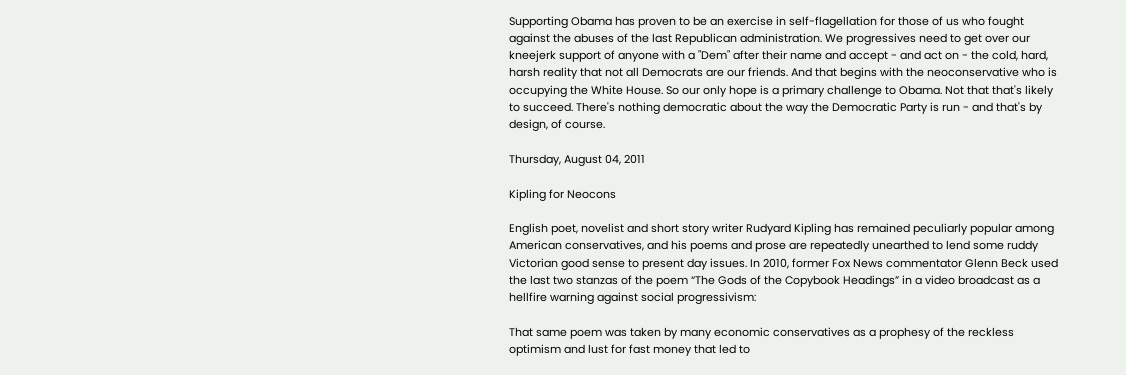Supporting Obama has proven to be an exercise in self-flagellation for those of us who fought against the abuses of the last Republican administration. We progressives need to get over our kneejerk support of anyone with a "Dem" after their name and accept - and act on - the cold, hard, harsh reality that not all Democrats are our friends. And that begins with the neoconservative who is occupying the White House. So our only hope is a primary challenge to Obama. Not that that's likely to succeed. There's nothing democratic about the way the Democratic Party is run - and that's by design, of course.

Thursday, August 04, 2011

Kipling for Neocons

English poet, novelist and short story writer Rudyard Kipling has remained peculiarly popular among American conservatives, and his poems and prose are repeatedly unearthed to lend some ruddy Victorian good sense to present day issues. In 2010, former Fox News commentator Glenn Beck used the last two stanzas of the poem “The Gods of the Copybook Headings” in a video broadcast as a hellfire warning against social progressivism:

That same poem was taken by many economic conservatives as a prophesy of the reckless optimism and lust for fast money that led to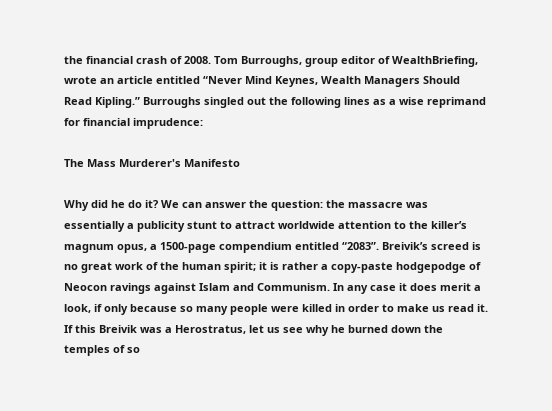the financial crash of 2008. Tom Burroughs, group editor of WealthBriefing, wrote an article entitled “Never Mind Keynes, Wealth Managers Should Read Kipling.” Burroughs singled out the following lines as a wise reprimand for financial imprudence:

The Mass Murderer's Manifesto

Why did he do it? We can answer the question: the massacre was essentially a publicity stunt to attract worldwide attention to the killer’s magnum opus, a 1500-page compendium entitled “2083”. Breivik’s screed is no great work of the human spirit; it is rather a copy-paste hodgepodge of Neocon ravings against Islam and Communism. In any case it does merit a look, if only because so many people were killed in order to make us read it. If this Breivik was a Herostratus, let us see why he burned down the temples of so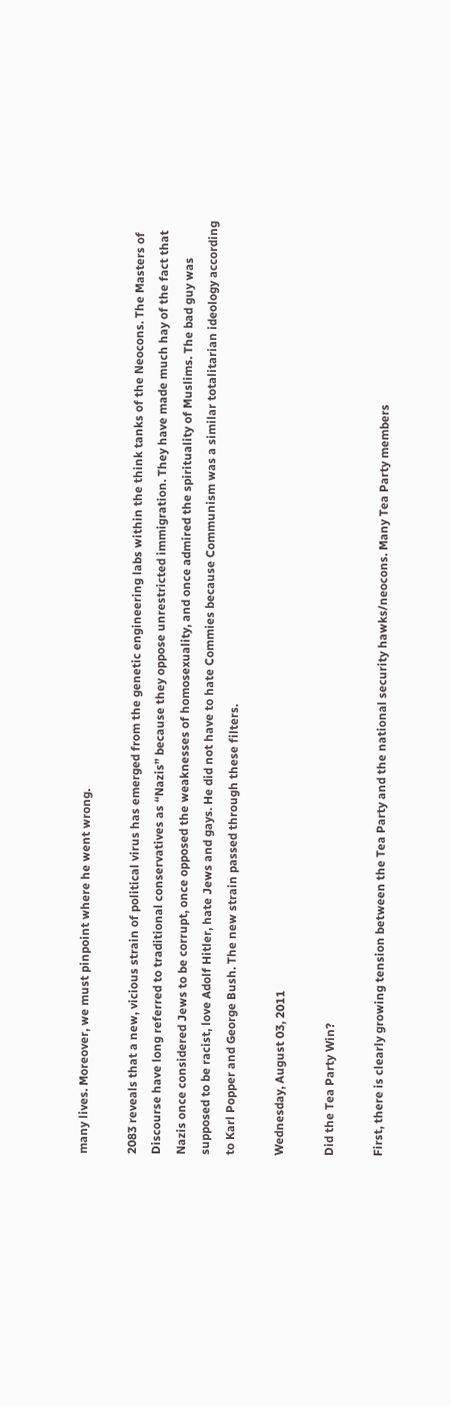many lives. Moreover, we must pinpoint where he went wrong.

2083 reveals that a new, vicious strain of political virus has emerged from the genetic engineering labs within the think tanks of the Neocons. The Masters of Discourse have long referred to traditional conservatives as “Nazis” because they oppose unrestricted immigration. They have made much hay of the fact that Nazis once considered Jews to be corrupt, once opposed the weaknesses of homosexuality, and once admired the spirituality of Muslims. The bad guy was supposed to be racist, love Adolf Hitler, hate Jews and gays. He did not have to hate Commies because Communism was a similar totalitarian ideology according to Karl Popper and George Bush. The new strain passed through these filters.

Wednesday, August 03, 2011

Did the Tea Party Win?

First, there is clearly growing tension between the Tea Party and the national security hawks/neocons. Many Tea Party members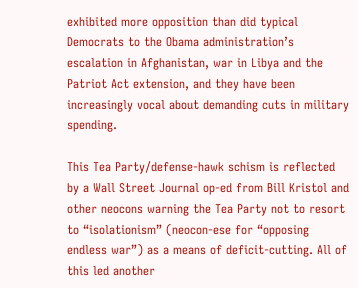exhibited more opposition than did typical Democrats to the Obama administration’s escalation in Afghanistan, war in Libya and the Patriot Act extension, and they have been increasingly vocal about demanding cuts in military spending.

This Tea Party/defense-hawk schism is reflected by a Wall Street Journal op-ed from Bill Kristol and other neocons warning the Tea Party not to resort to “isolationism” (neocon-ese for “opposing endless war”) as a means of deficit-cutting. All of this led another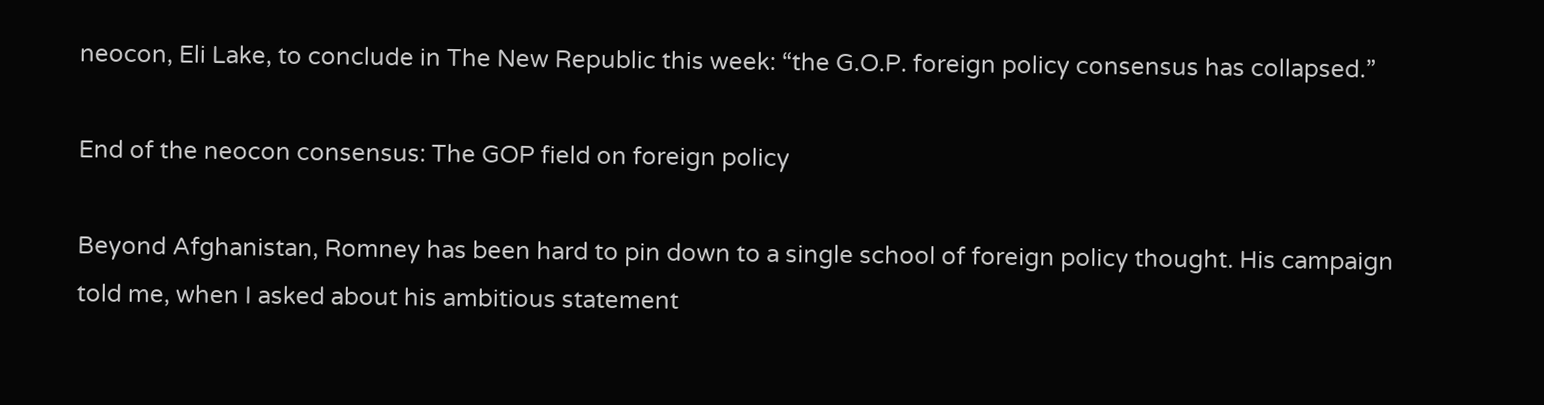neocon, Eli Lake, to conclude in The New Republic this week: “the G.O.P. foreign policy consensus has collapsed.”

End of the neocon consensus: The GOP field on foreign policy

Beyond Afghanistan, Romney has been hard to pin down to a single school of foreign policy thought. His campaign told me, when I asked about his ambitious statement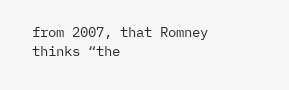from 2007, that Romney thinks “the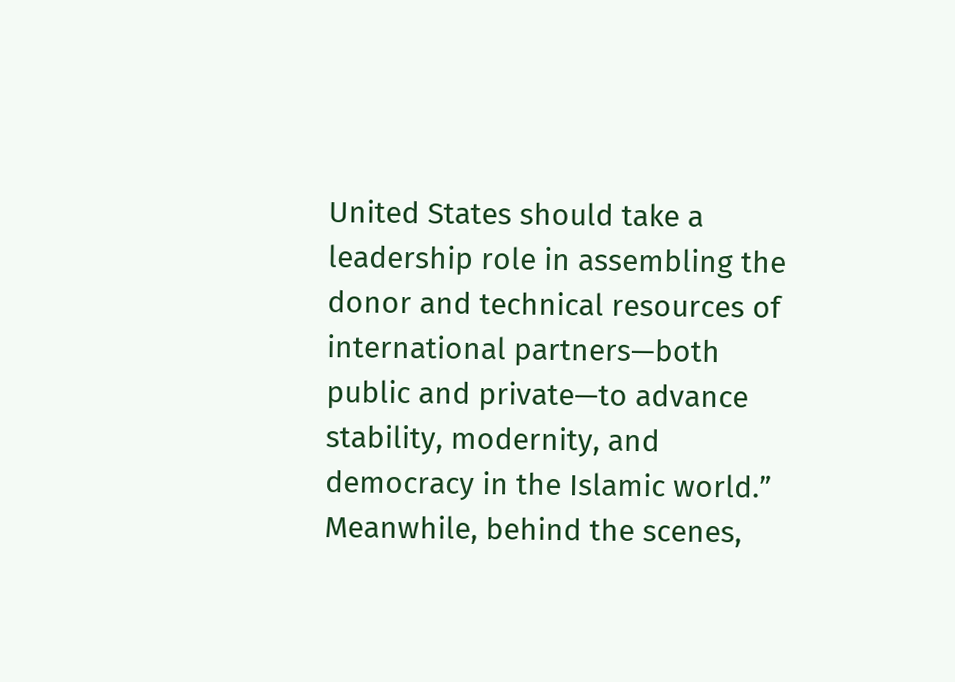United States should take a leadership role in assembling the donor and technical resources of international partners—both public and private—to advance stability, modernity, and democracy in the Islamic world.” Meanwhile, behind the scenes,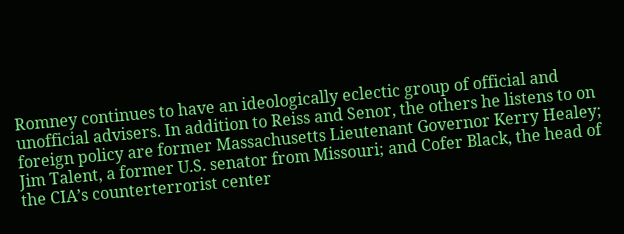Romney continues to have an ideologically eclectic group of official and unofficial advisers. In addition to Reiss and Senor, the others he listens to on foreign policy are former Massachusetts Lieutenant Governor Kerry Healey; Jim Talent, a former U.S. senator from Missouri; and Cofer Black, the head of the CIA’s counterterrorist center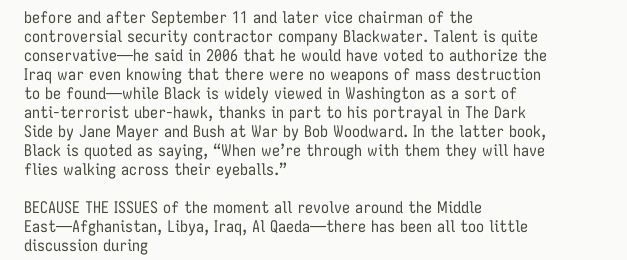before and after September 11 and later vice chairman of the controversial security contractor company Blackwater. Talent is quite conservative—he said in 2006 that he would have voted to authorize the Iraq war even knowing that there were no weapons of mass destruction to be found—while Black is widely viewed in Washington as a sort of anti-terrorist uber-hawk, thanks in part to his portrayal in The Dark Side by Jane Mayer and Bush at War by Bob Woodward. In the latter book, Black is quoted as saying, “When we’re through with them they will have flies walking across their eyeballs.”

BECAUSE THE ISSUES of the moment all revolve around the Middle East—Afghanistan, Libya, Iraq, Al Qaeda—there has been all too little discussion during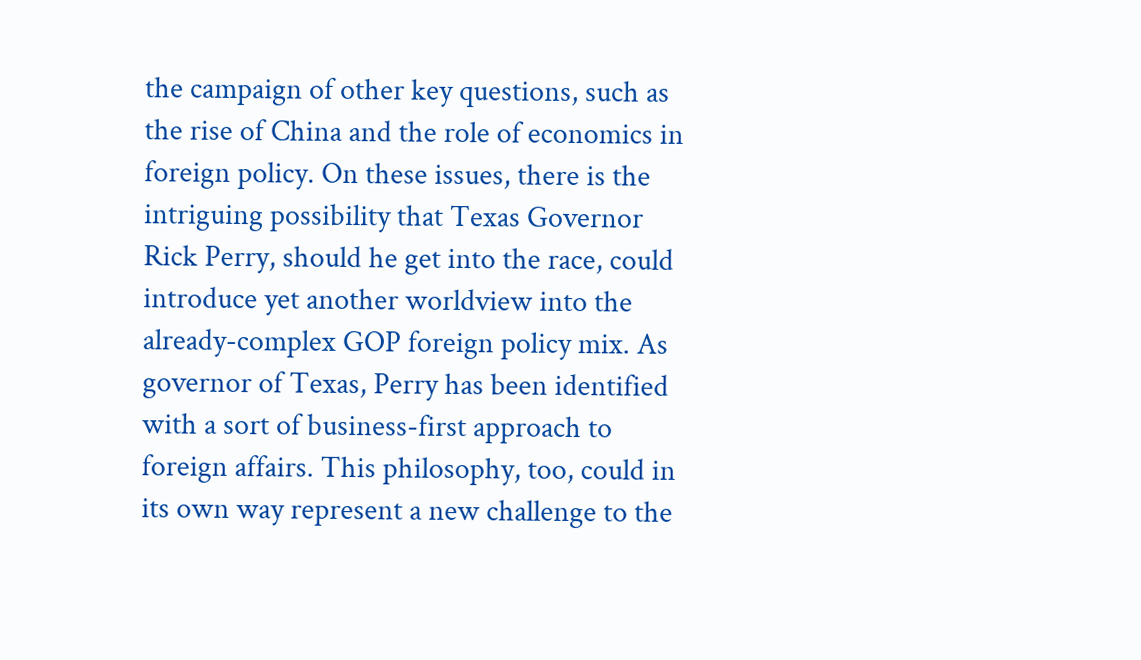the campaign of other key questions, such as the rise of China and the role of economics in foreign policy. On these issues, there is the intriguing possibility that Texas Governor Rick Perry, should he get into the race, could introduce yet another worldview into the already-complex GOP foreign policy mix. As governor of Texas, Perry has been identified with a sort of business-first approach to foreign affairs. This philosophy, too, could in its own way represent a new challenge to the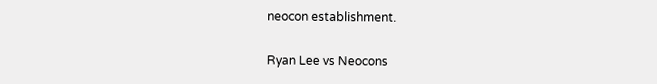neocon establishment.

Ryan Lee vs Neocons